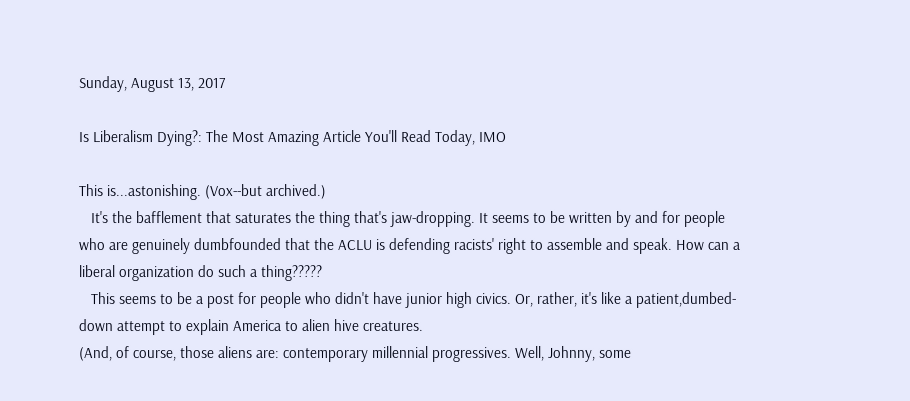Sunday, August 13, 2017

Is Liberalism Dying?: The Most Amazing Article You'll Read Today, IMO

This is...astonishing. (Vox--but archived.)
   It's the bafflement that saturates the thing that's jaw-dropping. It seems to be written by and for people who are genuinely dumbfounded that the ACLU is defending racists' right to assemble and speak. How can a liberal organization do such a thing?????
   This seems to be a post for people who didn't have junior high civics. Or, rather, it's like a patient,dumbed-down attempt to explain America to alien hive creatures.
(And, of course, those aliens are: contemporary millennial progressives. Well, Johnny, some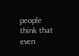people think that even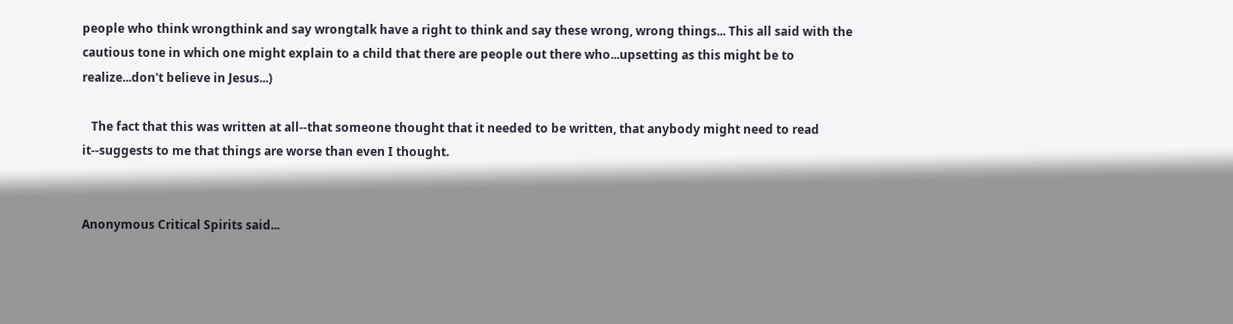people who think wrongthink and say wrongtalk have a right to think and say these wrong, wrong things... This all said with the cautious tone in which one might explain to a child that there are people out there who...upsetting as this might be to realize...don't believe in Jesus...)

   The fact that this was written at all--that someone thought that it needed to be written, that anybody might need to read it--suggests to me that things are worse than even I thought.


Anonymous Critical Spirits said...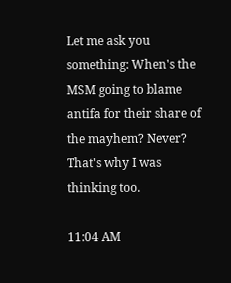Let me ask you something: When's the MSM going to blame antifa for their share of the mayhem? Never? That's why I was thinking too.

11:04 AM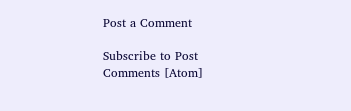Post a Comment

Subscribe to Post Comments [Atom]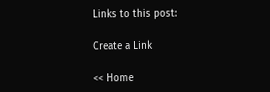Links to this post:

Create a Link

<< Home